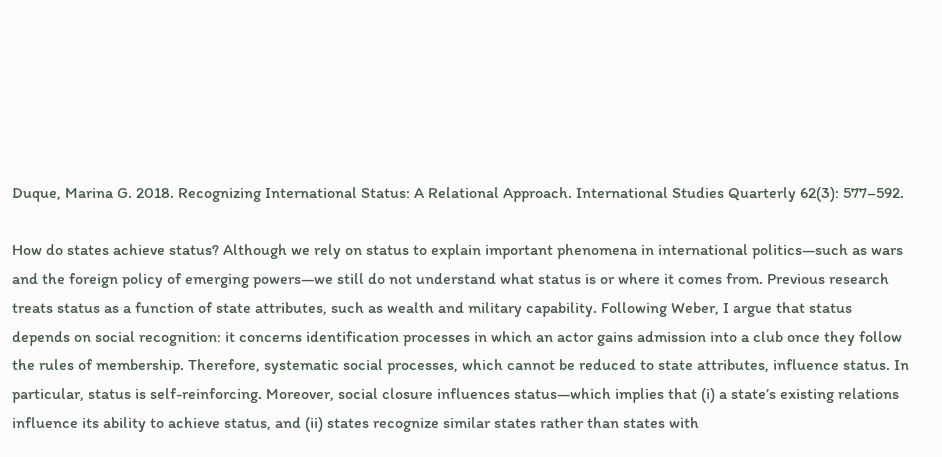Duque, Marina G. 2018. Recognizing International Status: A Relational Approach. International Studies Quarterly 62(3): 577–592.

How do states achieve status? Although we rely on status to explain important phenomena in international politics—such as wars and the foreign policy of emerging powers—we still do not understand what status is or where it comes from. Previous research treats status as a function of state attributes, such as wealth and military capability. Following Weber, I argue that status depends on social recognition: it concerns identification processes in which an actor gains admission into a club once they follow the rules of membership. Therefore, systematic social processes, which cannot be reduced to state attributes, influence status. In particular, status is self-reinforcing. Moreover, social closure influences status—which implies that (i) a state’s existing relations influence its ability to achieve status, and (ii) states recognize similar states rather than states with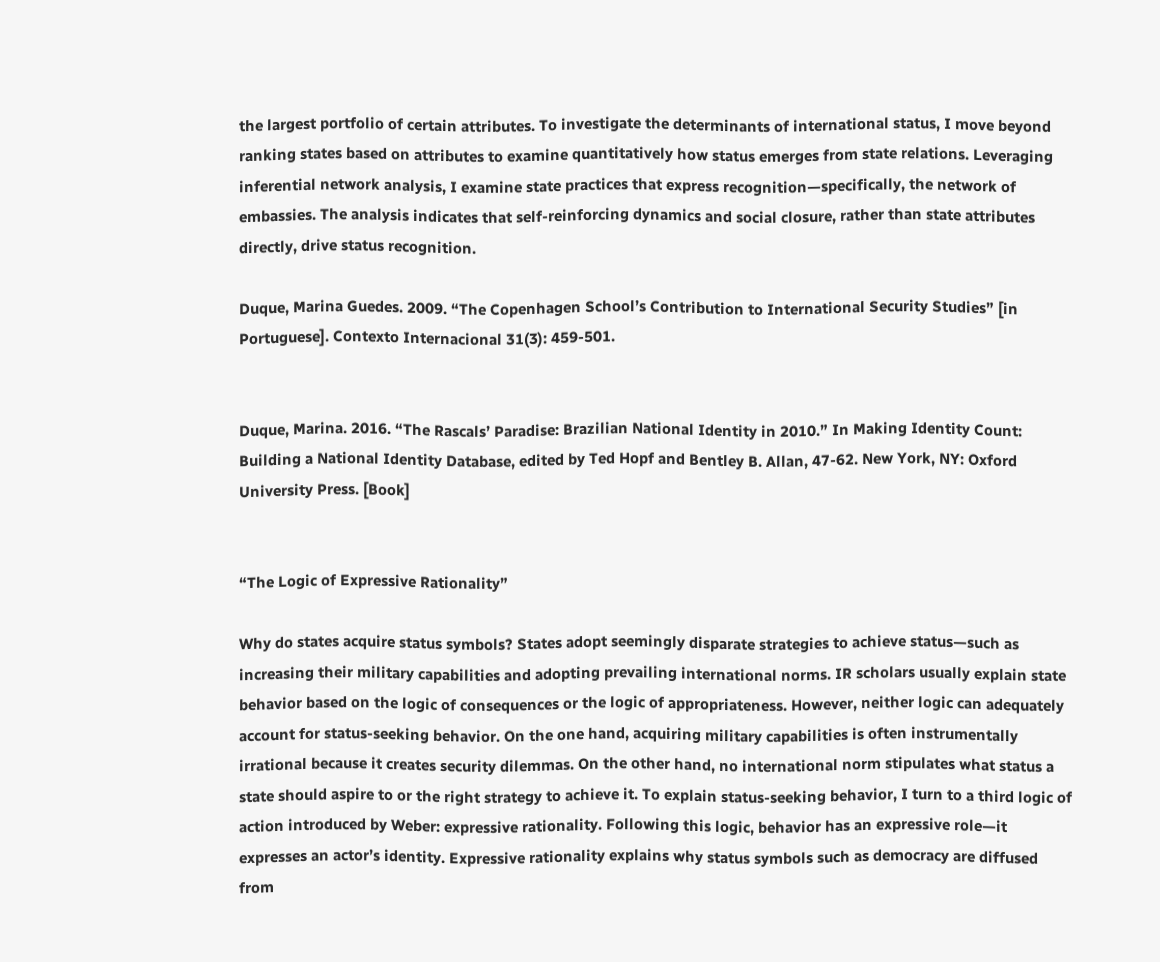the largest portfolio of certain attributes. To investigate the determinants of international status, I move beyond ranking states based on attributes to examine quantitatively how status emerges from state relations. Leveraging inferential network analysis, I examine state practices that express recognition—specifically, the network of embassies. The analysis indicates that self-reinforcing dynamics and social closure, rather than state attributes directly, drive status recognition.

Duque, Marina Guedes. 2009. “The Copenhagen School’s Contribution to International Security Studies” [in Portuguese]. Contexto Internacional 31(3): 459-501.


Duque, Marina. 2016. “The Rascals’ Paradise: Brazilian National Identity in 2010.” In Making Identity Count: Building a National Identity Database, edited by Ted Hopf and Bentley B. Allan, 47-62. New York, NY: Oxford University Press. [Book]


“The Logic of Expressive Rationality”

Why do states acquire status symbols? States adopt seemingly disparate strategies to achieve status—such as increasing their military capabilities and adopting prevailing international norms. IR scholars usually explain state behavior based on the logic of consequences or the logic of appropriateness. However, neither logic can adequately account for status-seeking behavior. On the one hand, acquiring military capabilities is often instrumentally irrational because it creates security dilemmas. On the other hand, no international norm stipulates what status a state should aspire to or the right strategy to achieve it. To explain status-seeking behavior, I turn to a third logic of action introduced by Weber: expressive rationality. Following this logic, behavior has an expressive role—it expresses an actor’s identity. Expressive rationality explains why status symbols such as democracy are diffused from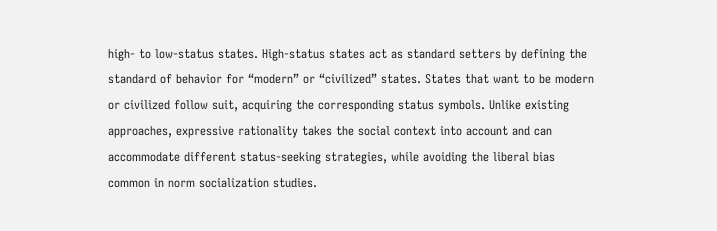high- to low-status states. High-status states act as standard setters by defining the standard of behavior for “modern” or “civilized” states. States that want to be modern or civilized follow suit, acquiring the corresponding status symbols. Unlike existing approaches, expressive rationality takes the social context into account and can accommodate different status-seeking strategies, while avoiding the liberal bias common in norm socialization studies.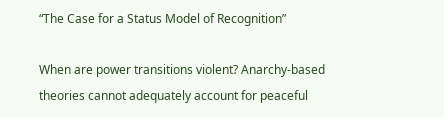“The Case for a Status Model of Recognition”

When are power transitions violent? Anarchy-based theories cannot adequately account for peaceful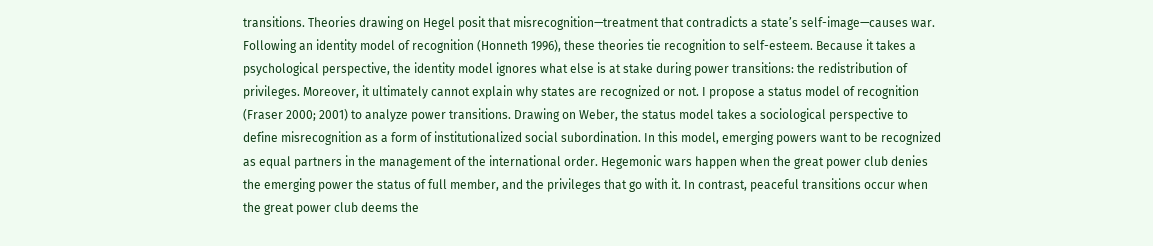transitions. Theories drawing on Hegel posit that misrecognition—treatment that contradicts a state’s self-image—causes war. Following an identity model of recognition (Honneth 1996), these theories tie recognition to self-esteem. Because it takes a psychological perspective, the identity model ignores what else is at stake during power transitions: the redistribution of privileges. Moreover, it ultimately cannot explain why states are recognized or not. I propose a status model of recognition (Fraser 2000; 2001) to analyze power transitions. Drawing on Weber, the status model takes a sociological perspective to define misrecognition as a form of institutionalized social subordination. In this model, emerging powers want to be recognized as equal partners in the management of the international order. Hegemonic wars happen when the great power club denies the emerging power the status of full member, and the privileges that go with it. In contrast, peaceful transitions occur when the great power club deems the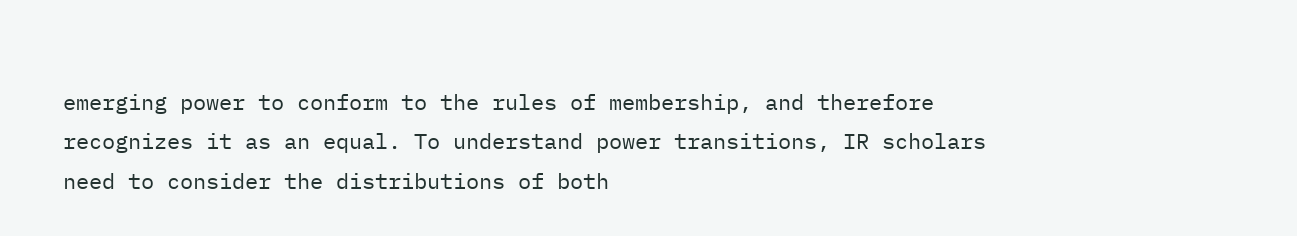emerging power to conform to the rules of membership, and therefore recognizes it as an equal. To understand power transitions, IR scholars need to consider the distributions of both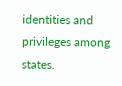identities and privileges among states.